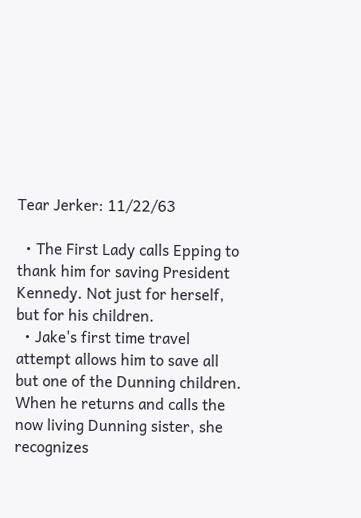Tear Jerker: 11/22/63

  • The First Lady calls Epping to thank him for saving President Kennedy. Not just for herself, but for his children.
  • Jake's first time travel attempt allows him to save all but one of the Dunning children. When he returns and calls the now living Dunning sister, she recognizes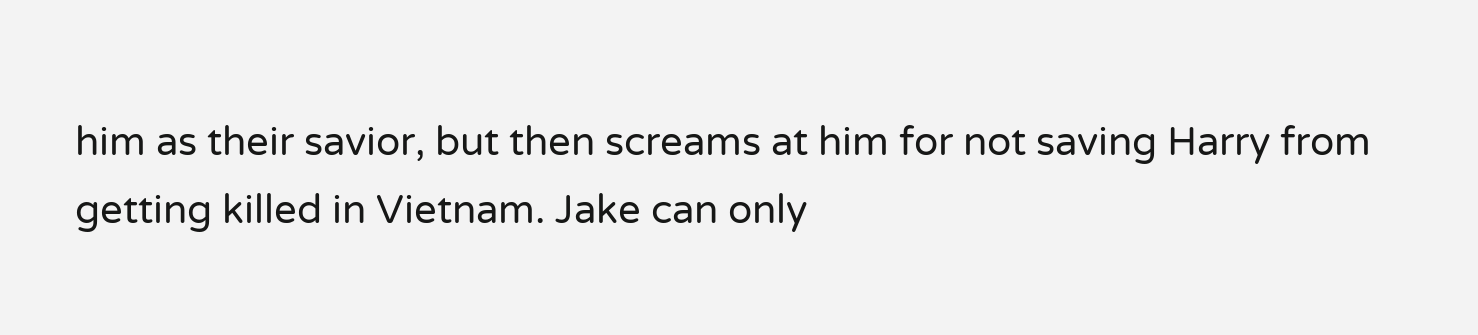him as their savior, but then screams at him for not saving Harry from getting killed in Vietnam. Jake can only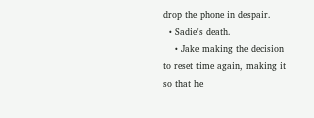drop the phone in despair.
  • Sadie's death.
    • Jake making the decision to reset time again, making it so that he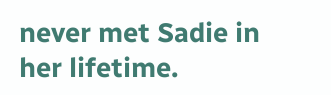never met Sadie in her lifetime.